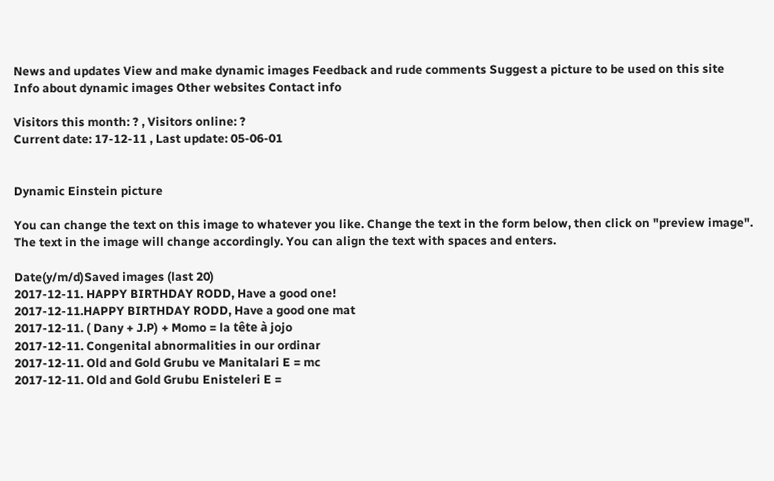News and updates View and make dynamic images Feedback and rude comments Suggest a picture to be used on this site Info about dynamic images Other websites Contact info

Visitors this month: ? , Visitors online: ?
Current date: 17-12-11 , Last update: 05-06-01


Dynamic Einstein picture

You can change the text on this image to whatever you like. Change the text in the form below, then click on "preview image". The text in the image will change accordingly. You can align the text with spaces and enters.

Date(y/m/d)Saved images (last 20)
2017-12-11. HAPPY BIRTHDAY RODD, Have a good one!
2017-12-11.HAPPY BIRTHDAY RODD, Have a good one mat
2017-12-11. ( Dany + J.P) + Momo = la tête à jojo
2017-12-11. Congenital abnormalities in our ordinar
2017-12-11. Old and Gold Grubu ve Manitalari E = mc
2017-12-11. Old and Gold Grubu Enisteleri E =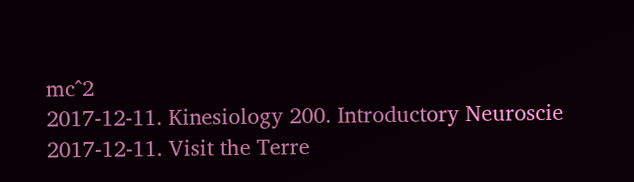mc^2
2017-12-11. Kinesiology 200. Introductory Neuroscie
2017-12-11. Visit the Terre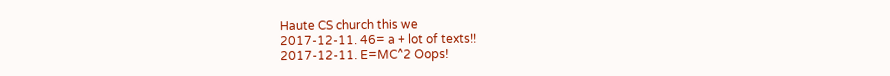Haute CS church this we
2017-12-11. 46= a + lot of texts!!
2017-12-11. E=MC^2 Oops!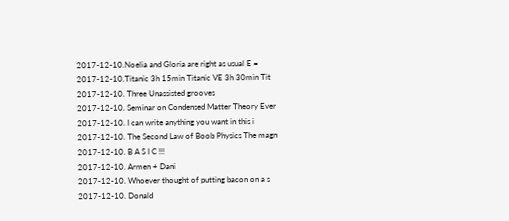2017-12-10.Noelia and Gloria are right as usual E =
2017-12-10.Titanic 3h 15min Titanic VE 3h 30min Tit
2017-12-10. Three Unassisted grooves
2017-12-10. Seminar on Condensed Matter Theory Ever
2017-12-10. I can write anything you want in this i
2017-12-10. The Second Law of Boob Physics The magn
2017-12-10. B A S I C !!!
2017-12-10. Armen + Dani
2017-12-10. Whoever thought of putting bacon on a s
2017-12-10. Donald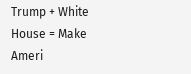Trump + White House = Make Ameri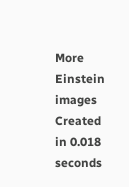More Einstein images
Created in 0.018 seconds